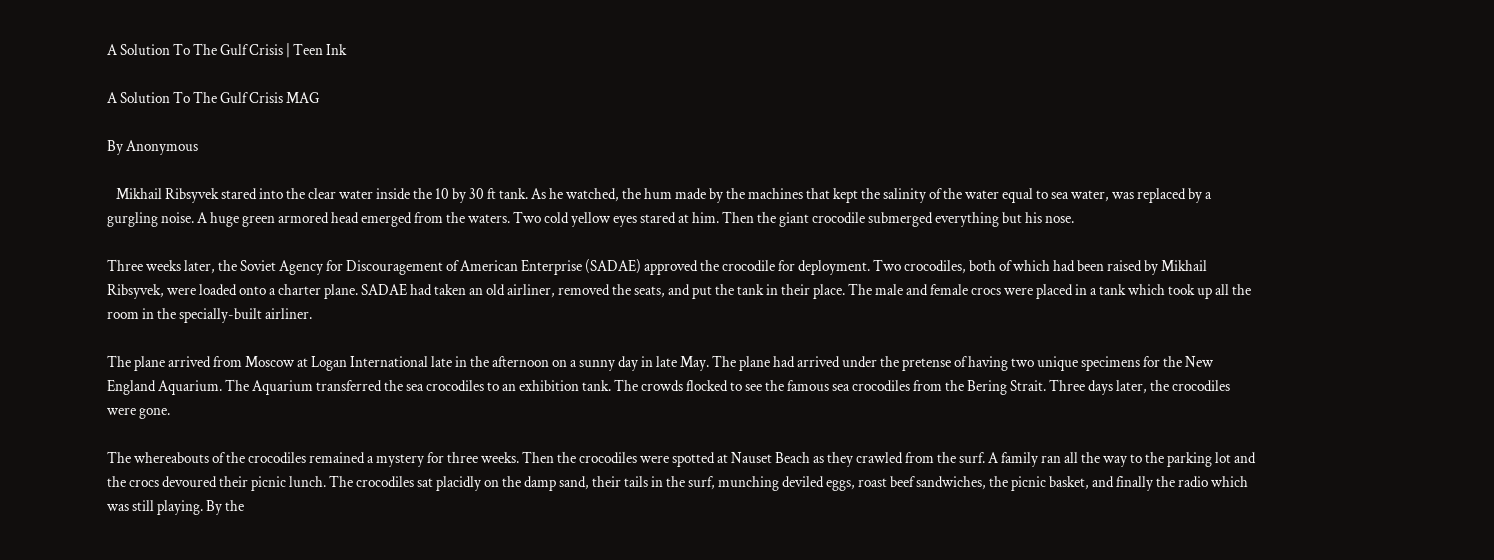A Solution To The Gulf Crisis | Teen Ink

A Solution To The Gulf Crisis MAG

By Anonymous

   Mikhail Ribsyvek stared into the clear water inside the 10 by 30 ft tank. As he watched, the hum made by the machines that kept the salinity of the water equal to sea water, was replaced by a gurgling noise. A huge green armored head emerged from the waters. Two cold yellow eyes stared at him. Then the giant crocodile submerged everything but his nose.

Three weeks later, the Soviet Agency for Discouragement of American Enterprise (SADAE) approved the crocodile for deployment. Two crocodiles, both of which had been raised by Mikhail Ribsyvek, were loaded onto a charter plane. SADAE had taken an old airliner, removed the seats, and put the tank in their place. The male and female crocs were placed in a tank which took up all the room in the specially-built airliner.

The plane arrived from Moscow at Logan International late in the afternoon on a sunny day in late May. The plane had arrived under the pretense of having two unique specimens for the New England Aquarium. The Aquarium transferred the sea crocodiles to an exhibition tank. The crowds flocked to see the famous sea crocodiles from the Bering Strait. Three days later, the crocodiles were gone.

The whereabouts of the crocodiles remained a mystery for three weeks. Then the crocodiles were spotted at Nauset Beach as they crawled from the surf. A family ran all the way to the parking lot and the crocs devoured their picnic lunch. The crocodiles sat placidly on the damp sand, their tails in the surf, munching deviled eggs, roast beef sandwiches, the picnic basket, and finally the radio which was still playing. By the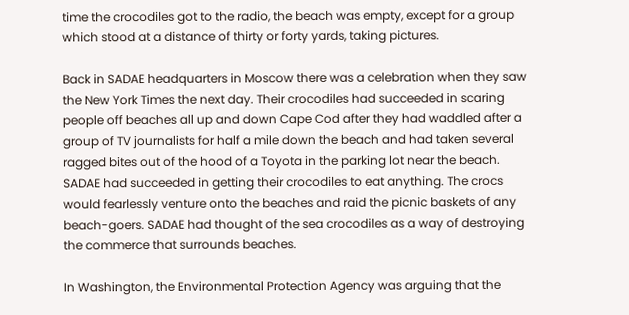time the crocodiles got to the radio, the beach was empty, except for a group which stood at a distance of thirty or forty yards, taking pictures.

Back in SADAE headquarters in Moscow there was a celebration when they saw the New York Times the next day. Their crocodiles had succeeded in scaring people off beaches all up and down Cape Cod after they had waddled after a group of TV journalists for half a mile down the beach and had taken several ragged bites out of the hood of a Toyota in the parking lot near the beach. SADAE had succeeded in getting their crocodiles to eat anything. The crocs would fearlessly venture onto the beaches and raid the picnic baskets of any beach-goers. SADAE had thought of the sea crocodiles as a way of destroying the commerce that surrounds beaches.

In Washington, the Environmental Protection Agency was arguing that the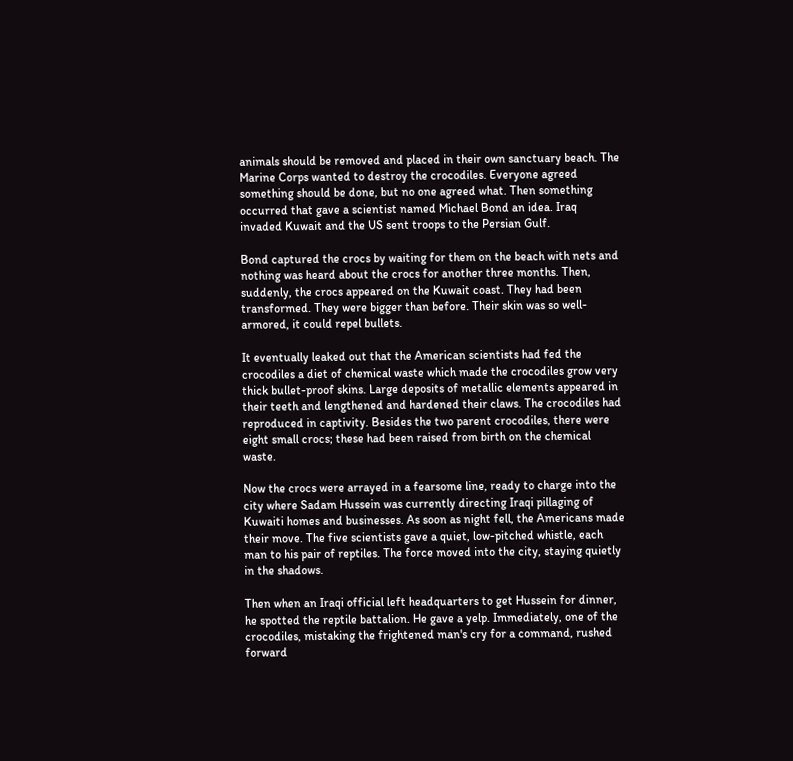animals should be removed and placed in their own sanctuary beach. The Marine Corps wanted to destroy the crocodiles. Everyone agreed something should be done, but no one agreed what. Then something occurred that gave a scientist named Michael Bond an idea. Iraq invaded Kuwait and the US sent troops to the Persian Gulf.

Bond captured the crocs by waiting for them on the beach with nets and nothing was heard about the crocs for another three months. Then, suddenly, the crocs appeared on the Kuwait coast. They had been transformed. They were bigger than before. Their skin was so well-armored, it could repel bullets.

It eventually leaked out that the American scientists had fed the crocodiles a diet of chemical waste which made the crocodiles grow very thick bullet-proof skins. Large deposits of metallic elements appeared in their teeth and lengthened and hardened their claws. The crocodiles had reproduced in captivity. Besides the two parent crocodiles, there were eight small crocs; these had been raised from birth on the chemical waste.

Now the crocs were arrayed in a fearsome line, ready to charge into the city where Sadam Hussein was currently directing Iraqi pillaging of Kuwaiti homes and businesses. As soon as night fell, the Americans made their move. The five scientists gave a quiet, low-pitched whistle, each man to his pair of reptiles. The force moved into the city, staying quietly in the shadows.

Then when an Iraqi official left headquarters to get Hussein for dinner, he spotted the reptile battalion. He gave a yelp. Immediately, one of the crocodiles, mistaking the frightened man's cry for a command, rushed forward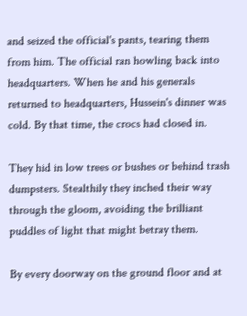and seized the official's pants, tearing them from him. The official ran howling back into headquarters. When he and his generals returned to headquarters, Hussein's dinner was cold. By that time, the crocs had closed in.

They hid in low trees or bushes or behind trash dumpsters. Stealthily they inched their way through the gloom, avoiding the brilliant puddles of light that might betray them.

By every doorway on the ground floor and at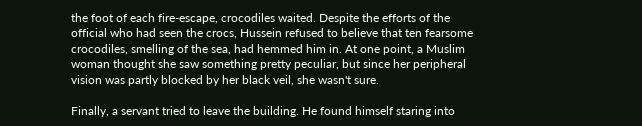the foot of each fire-escape, crocodiles waited. Despite the efforts of the official who had seen the crocs, Hussein refused to believe that ten fearsome crocodiles, smelling of the sea, had hemmed him in. At one point, a Muslim woman thought she saw something pretty peculiar, but since her peripheral vision was partly blocked by her black veil, she wasn't sure.

Finally, a servant tried to leave the building. He found himself staring into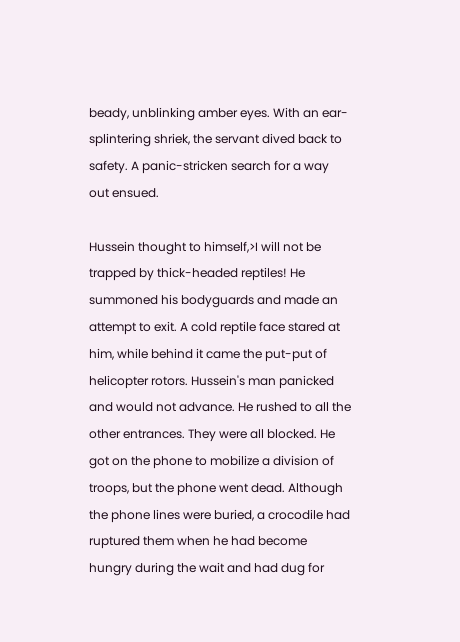beady, unblinking amber eyes. With an ear-splintering shriek, the servant dived back to safety. A panic-stricken search for a way out ensued.

Hussein thought to himself,>I will not be trapped by thick-headed reptiles! He summoned his bodyguards and made an attempt to exit. A cold reptile face stared at him, while behind it came the put-put of helicopter rotors. Hussein's man panicked and would not advance. He rushed to all the other entrances. They were all blocked. He got on the phone to mobilize a division of troops, but the phone went dead. Although the phone lines were buried, a crocodile had ruptured them when he had become hungry during the wait and had dug for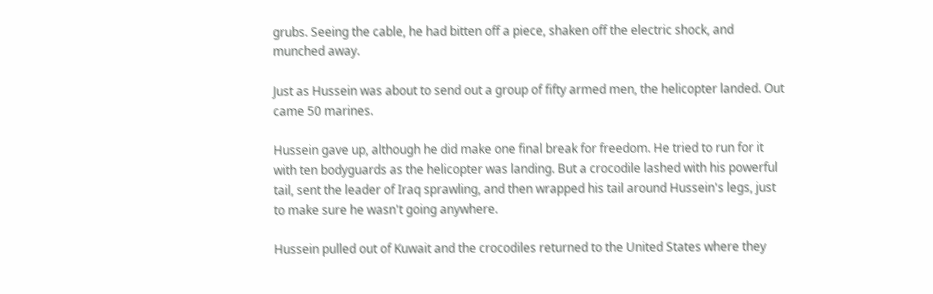grubs. Seeing the cable, he had bitten off a piece, shaken off the electric shock, and munched away.

Just as Hussein was about to send out a group of fifty armed men, the helicopter landed. Out came 50 marines.

Hussein gave up, although he did make one final break for freedom. He tried to run for it with ten bodyguards as the helicopter was landing. But a crocodile lashed with his powerful tail, sent the leader of Iraq sprawling, and then wrapped his tail around Hussein's legs, just to make sure he wasn't going anywhere.

Hussein pulled out of Kuwait and the crocodiles returned to the United States where they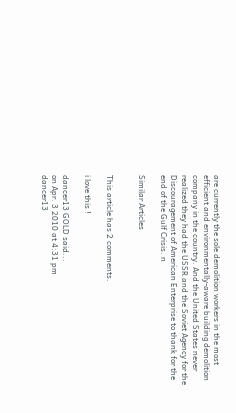are currently the sole demolition workers in the most efficient and environmentally-aware building demolition company in the country. And the United States never realized they had the USSR and the Soviet Agency for the Discouragement of American Enterprise to thank for the end of the Gulf Crisis. n

Similar Articles


This article has 2 comments.

i love this !

dancer13 GOLD said...
on Apr. 3 2010 at 4:31 pm
dancer13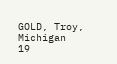GOLD, Troy, Michigan
19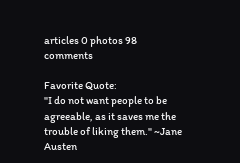articles 0 photos 98 comments

Favorite Quote:
"I do not want people to be agreeable, as it saves me the trouble of liking them." ~Jane Austen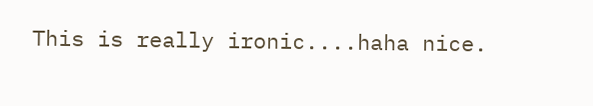This is really ironic....haha nice.